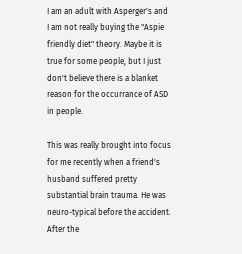I am an adult with Asperger's and I am not really buying the "Aspie friendly diet" theory. Maybe it is true for some people, but I just don't believe there is a blanket reason for the occurrance of ASD in people.

This was really brought into focus for me recently when a friend's husband suffered pretty substantial brain trauma. He was neuro-typical before the accident. After the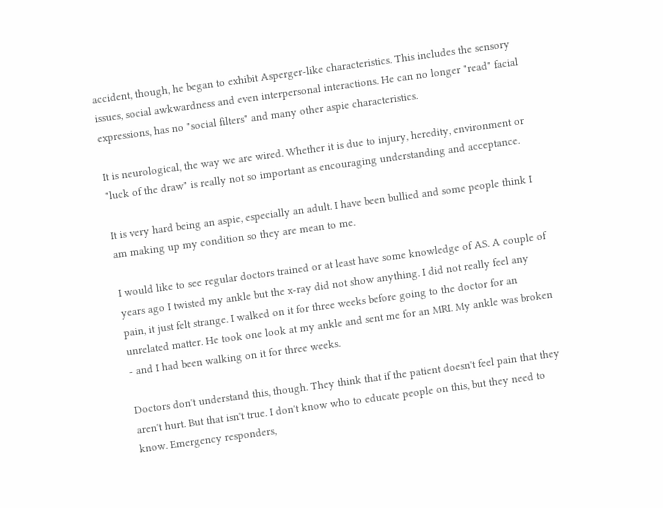accident, though, he began to exhibit Asperger-like characteristics. This includes the sensory issues, social awkwardness and even interpersonal interactions. He can no longer "read" facial expressions, has no "social filters" and many other aspie characteristics.

It is neurological, the way we are wired. Whether it is due to injury, heredity, environment or "luck of the draw" is really not so important as encouraging understanding and acceptance.

It is very hard being an aspie, especially an adult. I have been bullied and some people think I am making up my condition so they are mean to me.

I would like to see regular doctors trained or at least have some knowledge of AS. A couple of years ago I twisted my ankle but the x-ray did not show anything. I did not really feel any pain, it just felt strange. I walked on it for three weeks before going to the doctor for an unrelated matter. He took one look at my ankle and sent me for an MRI. My ankle was broken - and I had been walking on it for three weeks.

Doctors don't understand this, though. They think that if the patient doesn't feel pain that they aren't hurt. But that isn't true. I don't know who to educate people on this, but they need to know. Emergency responders,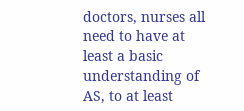doctors, nurses all need to have at least a basic understanding of AS, to at least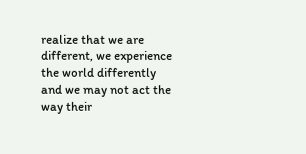realize that we are different, we experience the world differently and we may not act the way their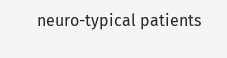neuro-typical patients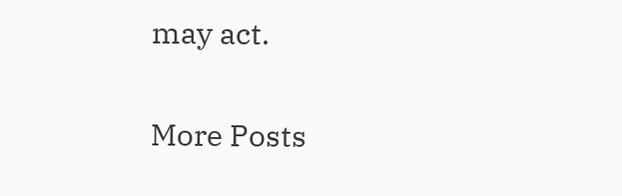may act.

More Posts